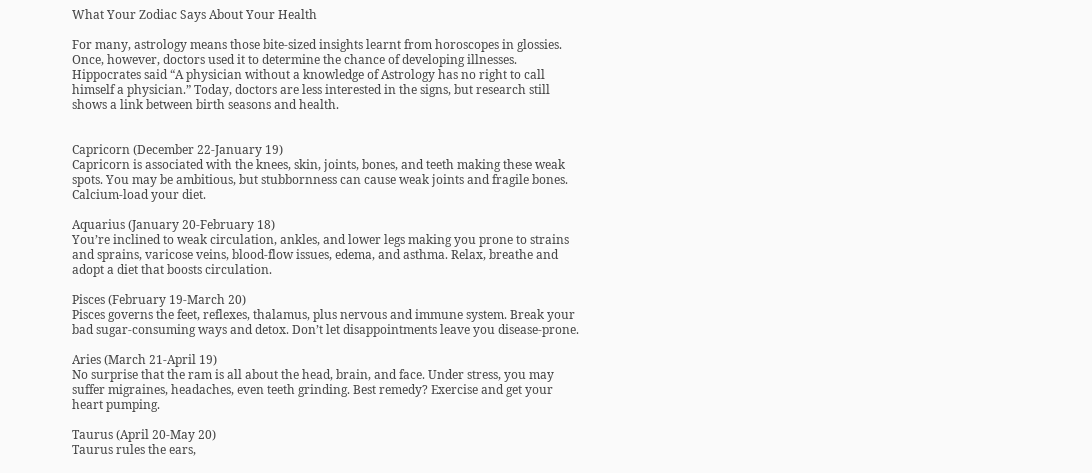What Your Zodiac Says About Your Health

For many, astrology means those bite-sized insights learnt from horoscopes in glossies. Once, however, doctors used it to determine the chance of developing illnesses. Hippocrates said “A physician without a knowledge of Astrology has no right to call himself a physician.” Today, doctors are less interested in the signs, but research still shows a link between birth seasons and health.


Capricorn (December 22-January 19)
Capricorn is associated with the knees, skin, joints, bones, and teeth making these weak spots. You may be ambitious, but stubbornness can cause weak joints and fragile bones. Calcium-load your diet.

Aquarius (January 20-February 18)
You’re inclined to weak circulation, ankles, and lower legs making you prone to strains and sprains, varicose veins, blood-flow issues, edema, and asthma. Relax, breathe and adopt a diet that boosts circulation.

Pisces (February 19-March 20)
Pisces governs the feet, reflexes, thalamus, plus nervous and immune system. Break your bad sugar-consuming ways and detox. Don’t let disappointments leave you disease-prone.

Aries (March 21-April 19)
No surprise that the ram is all about the head, brain, and face. Under stress, you may suffer migraines, headaches, even teeth grinding. Best remedy? Exercise and get your heart pumping.

Taurus (April 20-May 20)
Taurus rules the ears,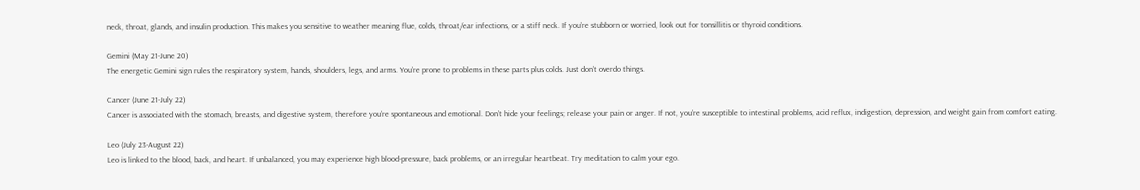neck, throat, glands, and insulin production. This makes you sensitive to weather meaning flue, colds, throat/ear infections, or a stiff neck. If you’re stubborn or worried, look out for tonsillitis or thyroid conditions.

Gemini (May 21-June 20)
The energetic Gemini sign rules the respiratory system, hands, shoulders, legs, and arms. You’re prone to problems in these parts plus colds. Just don’t overdo things.

Cancer (June 21-July 22)
Cancer is associated with the stomach, breasts, and digestive system, therefore you’re spontaneous and emotional. Don’t hide your feelings; release your pain or anger. If not, you’re susceptible to intestinal problems, acid reflux, indigestion, depression, and weight gain from comfort eating.

Leo (July 23-August 22)
Leo is linked to the blood, back, and heart. If unbalanced, you may experience high blood-pressure, back problems, or an irregular heartbeat. Try meditation to calm your ego.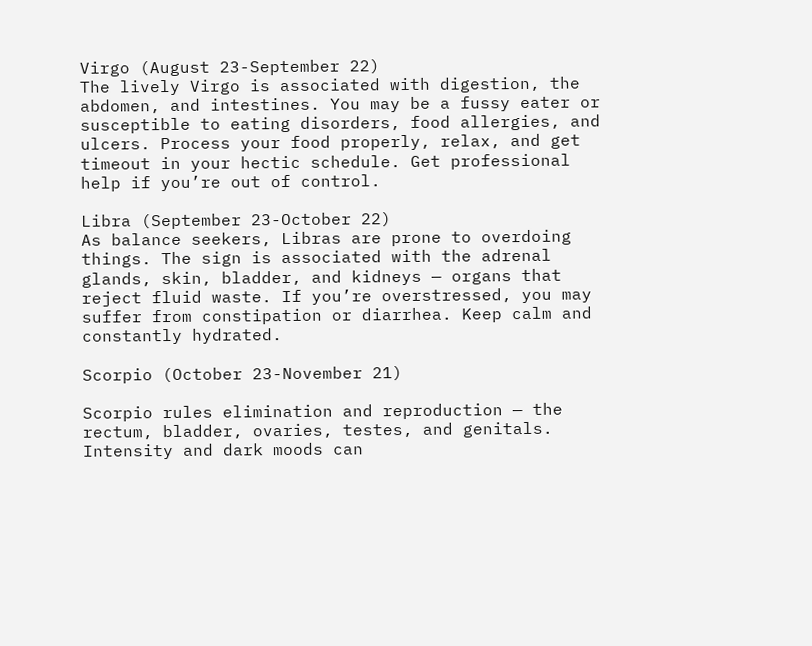Virgo (August 23-September 22)
The lively Virgo is associated with digestion, the abdomen, and intestines. You may be a fussy eater or susceptible to eating disorders, food allergies, and ulcers. Process your food properly, relax, and get timeout in your hectic schedule. Get professional help if you’re out of control.

Libra (September 23-October 22)
As balance seekers, Libras are prone to overdoing things. The sign is associated with the adrenal glands, skin, bladder, and kidneys — organs that reject fluid waste. If you’re overstressed, you may suffer from constipation or diarrhea. Keep calm and constantly hydrated.

Scorpio (October 23-November 21)

Scorpio rules elimination and reproduction — the rectum, bladder, ovaries, testes, and genitals. Intensity and dark moods can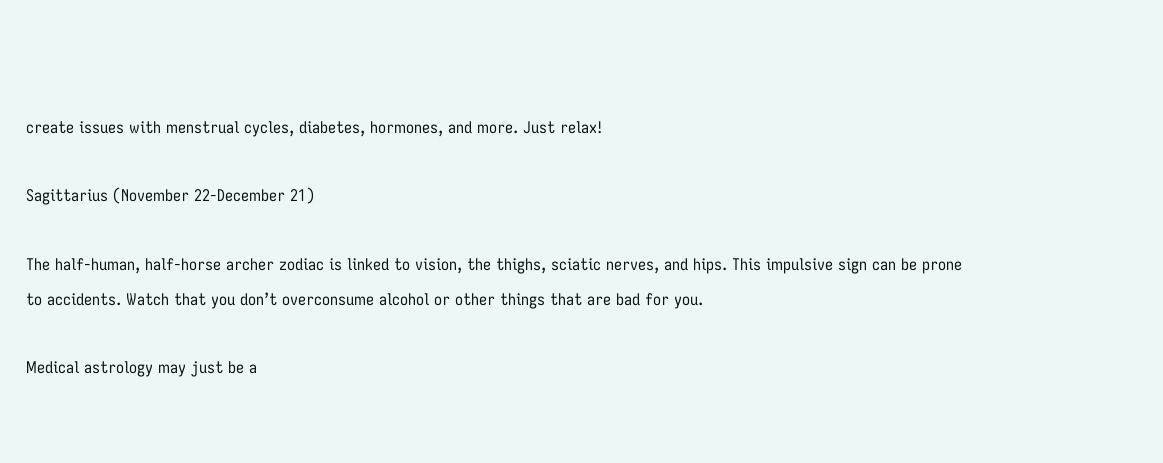create issues with menstrual cycles, diabetes, hormones, and more. Just relax!

Sagittarius (November 22-December 21)

The half-human, half-horse archer zodiac is linked to vision, the thighs, sciatic nerves, and hips. This impulsive sign can be prone to accidents. Watch that you don’t overconsume alcohol or other things that are bad for you.

Medical astrology may just be a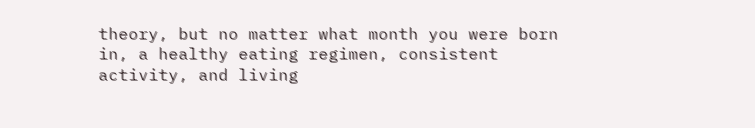theory, but no matter what month you were born in, a healthy eating regimen, consistent activity, and living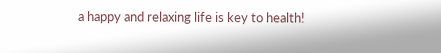a happy and relaxing life is key to health!